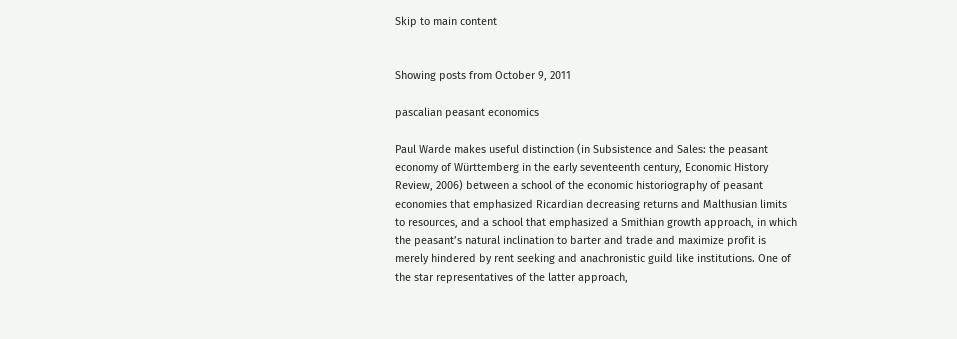Skip to main content


Showing posts from October 9, 2011

pascalian peasant economics

Paul Warde makes useful distinction (in Subsistence and Sales: the peasant economy of Württemberg in the early seventeenth century, Economic History Review, 2006) between a school of the economic historiography of peasant economies that emphasized Ricardian decreasing returns and Malthusian limits to resources, and a school that emphasized a Smithian growth approach, in which the peasant’s natural inclination to barter and trade and maximize profit is merely hindered by rent seeking and anachronistic guild like institutions. One of the star representatives of the latter approach,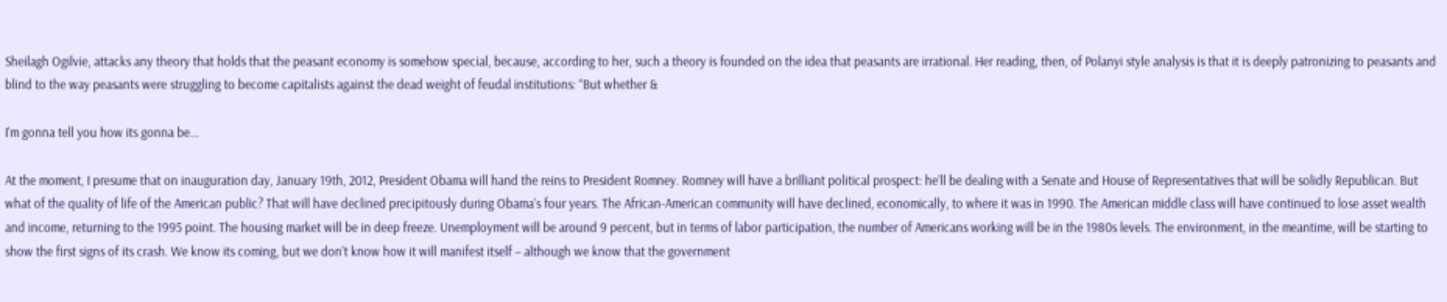Sheilagh Ogilvie, attacks any theory that holds that the peasant economy is somehow special, because, according to her, such a theory is founded on the idea that peasants are irrational. Her reading, then, of Polanyi style analysis is that it is deeply patronizing to peasants and blind to the way peasants were struggling to become capitalists against the dead weight of feudal institutions: “But whether &

I'm gonna tell you how its gonna be...

At the moment, I presume that on inauguration day, January 19th, 2012, President Obama will hand the reins to President Romney. Romney will have a brilliant political prospect: he’ll be dealing with a Senate and House of Representatives that will be solidly Republican. But what of the quality of life of the American public? That will have declined precipitously during Obama’s four years. The African-American community will have declined, economically, to where it was in 1990. The American middle class will have continued to lose asset wealth and income, returning to the 1995 point. The housing market will be in deep freeze. Unemployment will be around 9 percent, but in terms of labor participation, the number of Americans working will be in the 1980s levels. The environment, in the meantime, will be starting to show the first signs of its crash. We know its coming, but we don’t know how it will manifest itself – although we know that the government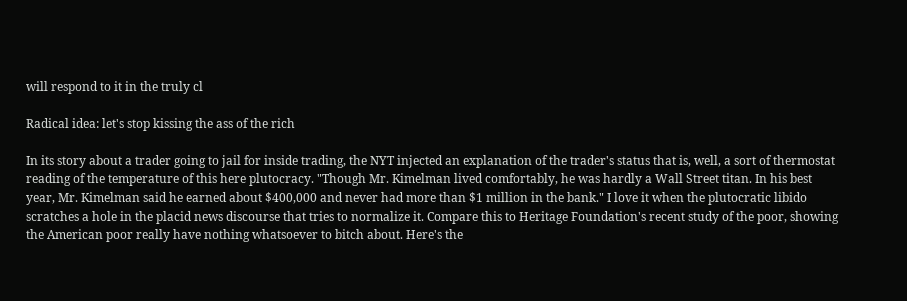will respond to it in the truly cl

Radical idea: let's stop kissing the ass of the rich

In its story about a trader going to jail for inside trading, the NYT injected an explanation of the trader's status that is, well, a sort of thermostat reading of the temperature of this here plutocracy. "Though Mr. Kimelman lived comfortably, he was hardly a Wall Street titan. In his best year, Mr. Kimelman said he earned about $400,000 and never had more than $1 million in the bank." I love it when the plutocratic libido scratches a hole in the placid news discourse that tries to normalize it. Compare this to Heritage Foundation's recent study of the poor, showing the American poor really have nothing whatsoever to bitch about. Here's the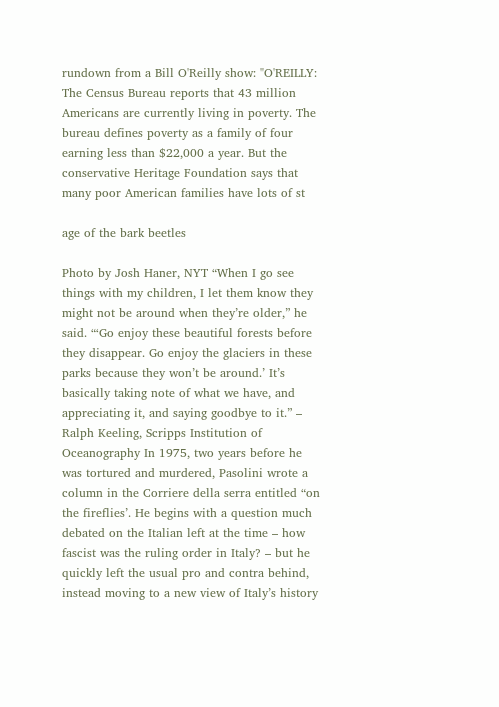rundown from a Bill O'Reilly show: "O'REILLY: The Census Bureau reports that 43 million Americans are currently living in poverty. The bureau defines poverty as a family of four earning less than $22,000 a year. But the conservative Heritage Foundation says that many poor American families have lots of st

age of the bark beetles

Photo by Josh Haner, NYT “When I go see things with my children, I let them know they might not be around when they’re older,” he said. “‘Go enjoy these beautiful forests before they disappear. Go enjoy the glaciers in these parks because they won’t be around.’ It’s basically taking note of what we have, and appreciating it, and saying goodbye to it.” – Ralph Keeling, Scripps Institution of Oceanography In 1975, two years before he was tortured and murdered, Pasolini wrote a column in the Corriere della serra entitled “on the fireflies’. He begins with a question much debated on the Italian left at the time – how fascist was the ruling order in Italy? – but he quickly left the usual pro and contra behind, instead moving to a new view of Italy’s history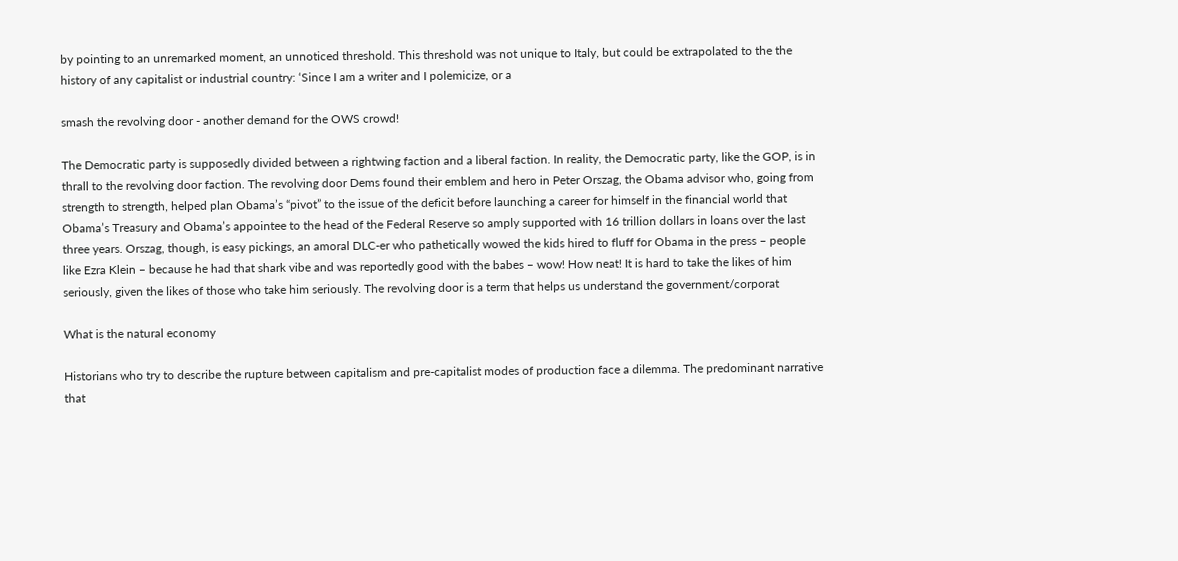by pointing to an unremarked moment, an unnoticed threshold. This threshold was not unique to Italy, but could be extrapolated to the the history of any capitalist or industrial country: ‘Since I am a writer and I polemicize, or a

smash the revolving door - another demand for the OWS crowd!

The Democratic party is supposedly divided between a rightwing faction and a liberal faction. In reality, the Democratic party, like the GOP, is in thrall to the revolving door faction. The revolving door Dems found their emblem and hero in Peter Orszag, the Obama advisor who, going from strength to strength, helped plan Obama’s “pivot” to the issue of the deficit before launching a career for himself in the financial world that Obama’s Treasury and Obama’s appointee to the head of the Federal Reserve so amply supported with 16 trillion dollars in loans over the last three years. Orszag, though, is easy pickings, an amoral DLC-er who pathetically wowed the kids hired to fluff for Obama in the press – people like Ezra Klein – because he had that shark vibe and was reportedly good with the babes – wow! How neat! It is hard to take the likes of him seriously, given the likes of those who take him seriously. The revolving door is a term that helps us understand the government/corporat

What is the natural economy

Historians who try to describe the rupture between capitalism and pre-capitalist modes of production face a dilemma. The predominant narrative that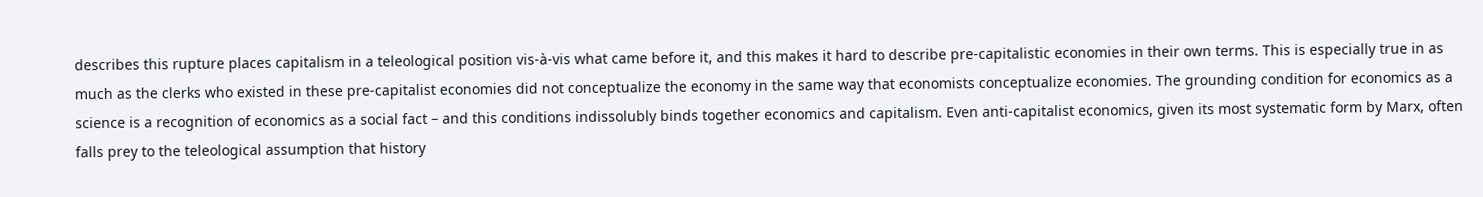describes this rupture places capitalism in a teleological position vis-à-vis what came before it, and this makes it hard to describe pre-capitalistic economies in their own terms. This is especially true in as much as the clerks who existed in these pre-capitalist economies did not conceptualize the economy in the same way that economists conceptualize economies. The grounding condition for economics as a science is a recognition of economics as a social fact – and this conditions indissolubly binds together economics and capitalism. Even anti-capitalist economics, given its most systematic form by Marx, often falls prey to the teleological assumption that history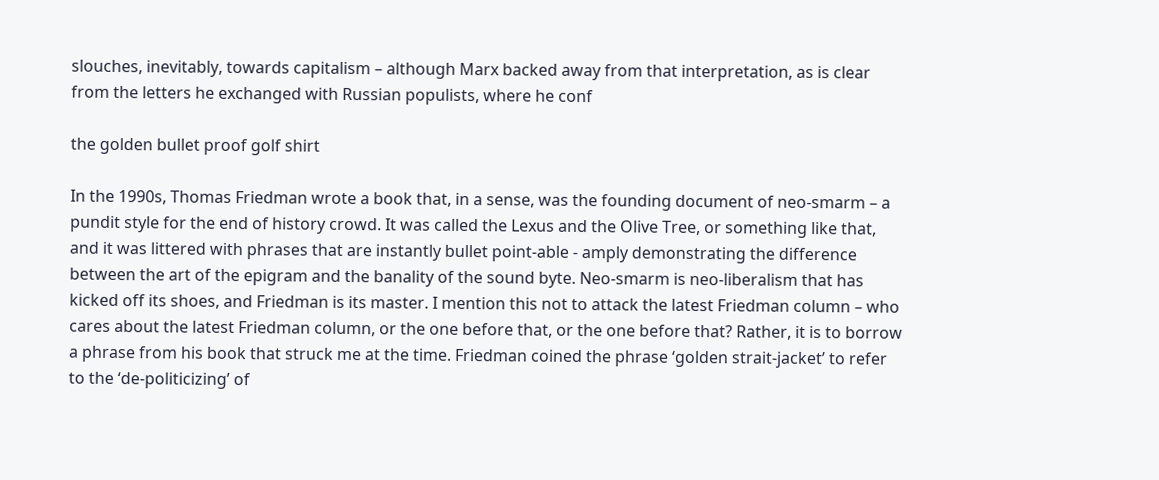slouches, inevitably, towards capitalism – although Marx backed away from that interpretation, as is clear from the letters he exchanged with Russian populists, where he conf

the golden bullet proof golf shirt

In the 1990s, Thomas Friedman wrote a book that, in a sense, was the founding document of neo-smarm – a pundit style for the end of history crowd. It was called the Lexus and the Olive Tree, or something like that, and it was littered with phrases that are instantly bullet point-able - amply demonstrating the difference between the art of the epigram and the banality of the sound byte. Neo-smarm is neo-liberalism that has kicked off its shoes, and Friedman is its master. I mention this not to attack the latest Friedman column – who cares about the latest Friedman column, or the one before that, or the one before that? Rather, it is to borrow a phrase from his book that struck me at the time. Friedman coined the phrase ‘golden strait-jacket’ to refer to the ‘de-politicizing’ of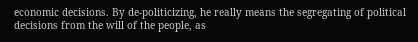economic decisions. By de-politicizing, he really means the segregating of political decisions from the will of the people, as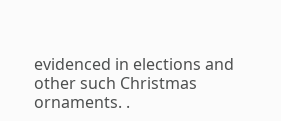evidenced in elections and other such Christmas ornaments. .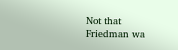Not that Friedman wa